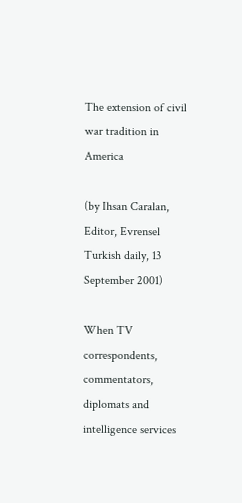The extension of civil war tradition in America

(by Ihsan Caralan, Editor, Evrensel Turkish daily, 13 September 2001)

When TV correspondents, commentators, diplomats and intelligence services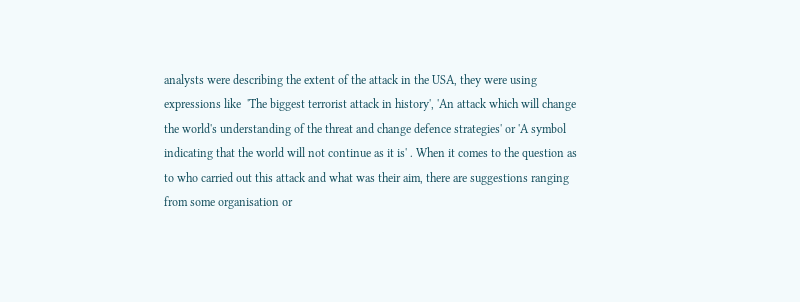analysts were describing the extent of the attack in the USA, they were using expressions like  'The biggest terrorist attack in history', 'An attack which will change the world's understanding of the threat and change defence strategies' or 'A symbol indicating that the world will not continue as it is' . When it comes to the question as to who carried out this attack and what was their aim, there are suggestions ranging from some organisation or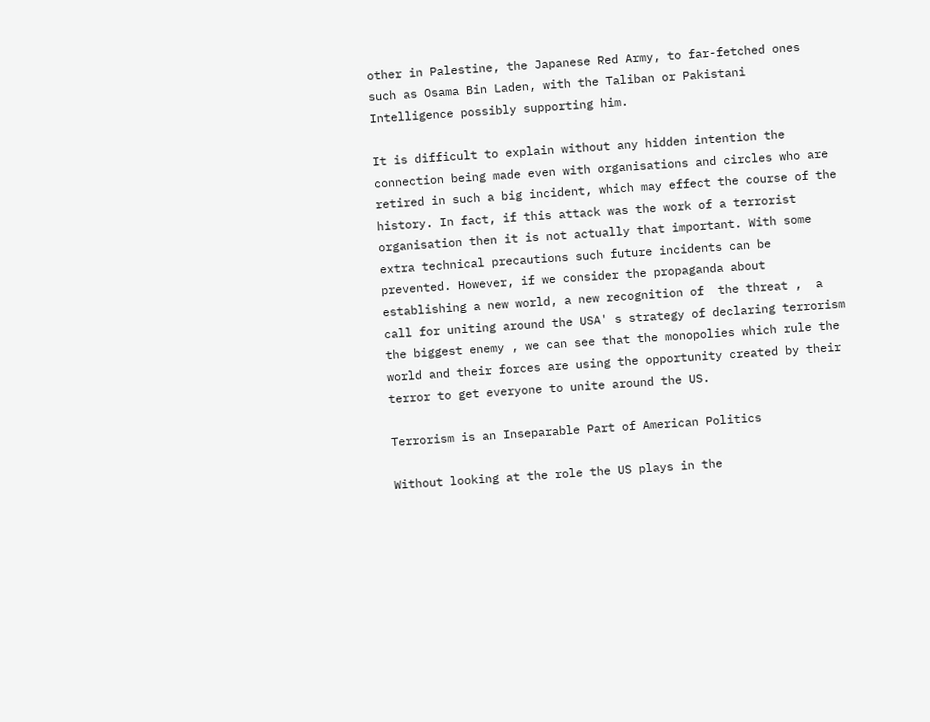other in Palestine, the Japanese Red Army, to far-fetched ones such as Osama Bin Laden, with the Taliban or Pakistani Intelligence possibly supporting him.

It is difficult to explain without any hidden intention the connection being made even with organisations and circles who are retired in such a big incident, which may effect the course of the history. In fact, if this attack was the work of a terrorist organisation then it is not actually that important. With some extra technical precautions such future incidents can be prevented. However, if we consider the propaganda about establishing a new world, a new recognition of  the threat ,  a call for uniting around the USA' s strategy of declaring terrorism  the biggest enemy , we can see that the monopolies which rule the world and their forces are using the opportunity created by their terror to get everyone to unite around the US.

Terrorism is an Inseparable Part of American Politics

Without looking at the role the US plays in the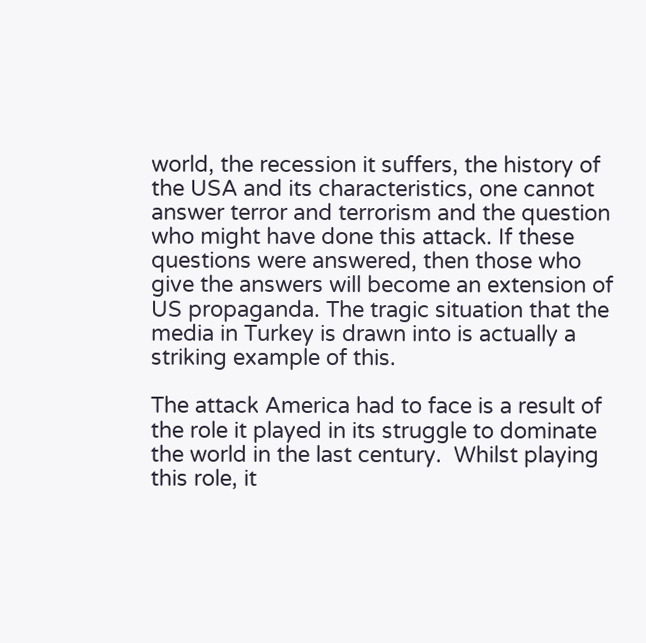world, the recession it suffers, the history of the USA and its characteristics, one cannot answer terror and terrorism and the question who might have done this attack. If these questions were answered, then those who give the answers will become an extension of US propaganda. The tragic situation that the media in Turkey is drawn into is actually a striking example of this.

The attack America had to face is a result of the role it played in its struggle to dominate the world in the last century.  Whilst playing this role, it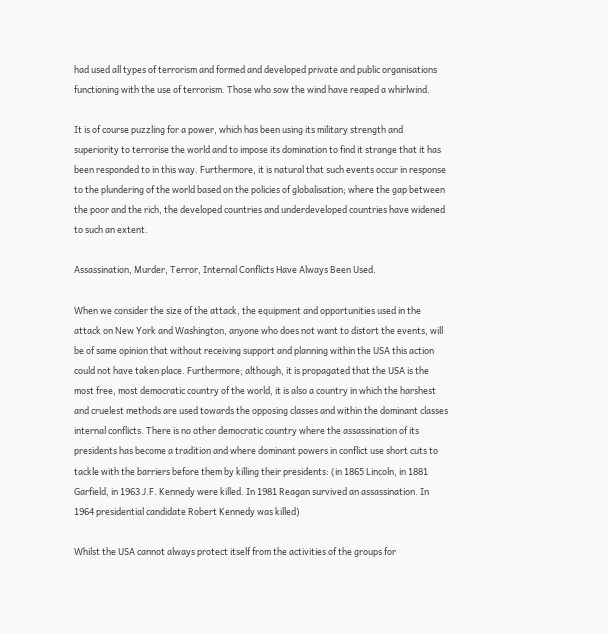had used all types of terrorism and formed and developed private and public organisations functioning with the use of terrorism. Those who sow the wind have reaped a whirlwind.

It is of course puzzling for a power, which has been using its military strength and superiority to terrorise the world and to impose its domination to find it strange that it has been responded to in this way. Furthermore, it is natural that such events occur in response to the plundering of the world based on the policies of globalisation; where the gap between the poor and the rich, the developed countries and underdeveloped countries have widened to such an extent.

Assassination, Murder, Terror, Internal Conflicts Have Always Been Used.

When we consider the size of the attack, the equipment and opportunities used in the attack on New York and Washington, anyone who does not want to distort the events, will be of same opinion that without receiving support and planning within the USA this action could not have taken place. Furthermore; although, it is propagated that the USA is the most free, most democratic country of the world, it is also a country in which the harshest and cruelest methods are used towards the opposing classes and within the dominant classes internal conflicts. There is no other democratic country where the assassination of its presidents has become a tradition and where dominant powers in conflict use short cuts to tackle with the barriers before them by killing their presidents: (in 1865 Lincoln, in 1881 Garfield, in 1963 J.F. Kennedy were killed. In 1981 Reagan survived an assassination. In 1964 presidential candidate Robert Kennedy was killed)

Whilst the USA cannot always protect itself from the activities of the groups for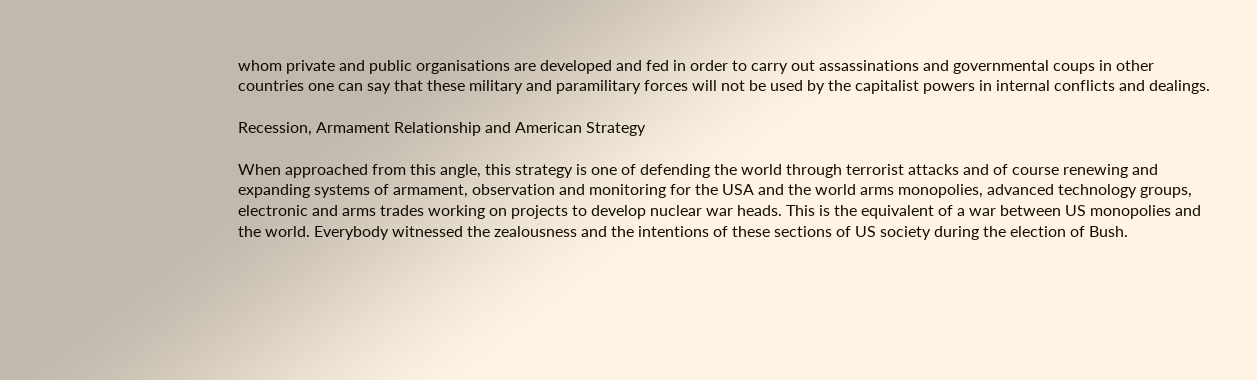whom private and public organisations are developed and fed in order to carry out assassinations and governmental coups in other countries one can say that these military and paramilitary forces will not be used by the capitalist powers in internal conflicts and dealings.

Recession, Armament Relationship and American Strategy

When approached from this angle, this strategy is one of defending the world through terrorist attacks and of course renewing and expanding systems of armament, observation and monitoring for the USA and the world arms monopolies, advanced technology groups, electronic and arms trades working on projects to develop nuclear war heads. This is the equivalent of a war between US monopolies and the world. Everybody witnessed the zealousness and the intentions of these sections of US society during the election of Bush.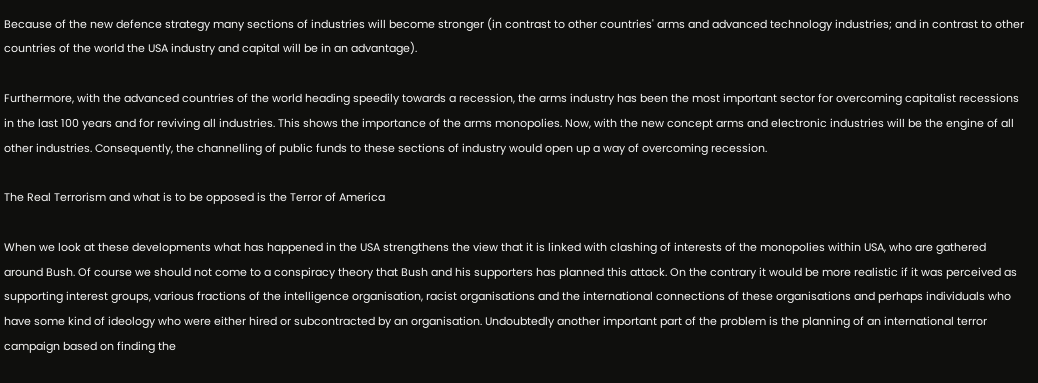Because of the new defence strategy many sections of industries will become stronger (in contrast to other countries' arms and advanced technology industries; and in contrast to other countries of the world the USA industry and capital will be in an advantage).

Furthermore, with the advanced countries of the world heading speedily towards a recession, the arms industry has been the most important sector for overcoming capitalist recessions in the last 100 years and for reviving all industries. This shows the importance of the arms monopolies. Now, with the new concept arms and electronic industries will be the engine of all other industries. Consequently, the channelling of public funds to these sections of industry would open up a way of overcoming recession.

The Real Terrorism and what is to be opposed is the Terror of America

When we look at these developments what has happened in the USA strengthens the view that it is linked with clashing of interests of the monopolies within USA, who are gathered around Bush. Of course we should not come to a conspiracy theory that Bush and his supporters has planned this attack. On the contrary it would be more realistic if it was perceived as supporting interest groups, various fractions of the intelligence organisation, racist organisations and the international connections of these organisations and perhaps individuals who have some kind of ideology who were either hired or subcontracted by an organisation. Undoubtedly another important part of the problem is the planning of an international terror campaign based on finding the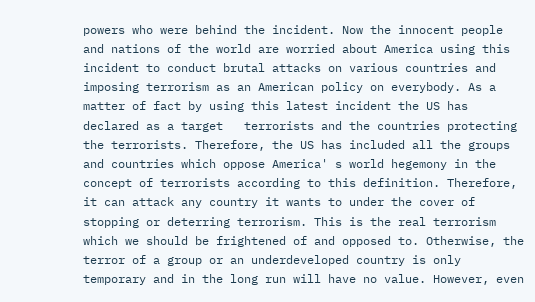powers who were behind the incident. Now the innocent people and nations of the world are worried about America using this incident to conduct brutal attacks on various countries and imposing terrorism as an American policy on everybody. As a matter of fact by using this latest incident the US has declared as a target   terrorists and the countries protecting the terrorists. Therefore, the US has included all the groups and countries which oppose America' s world hegemony in the concept of terrorists according to this definition. Therefore, it can attack any country it wants to under the cover of stopping or deterring terrorism. This is the real terrorism which we should be frightened of and opposed to. Otherwise, the terror of a group or an underdeveloped country is only temporary and in the long run will have no value. However, even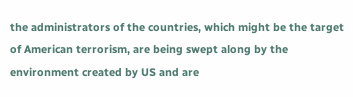the administrators of the countries, which might be the target of American terrorism, are being swept along by the environment created by US and are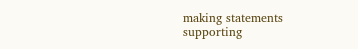making statements supporting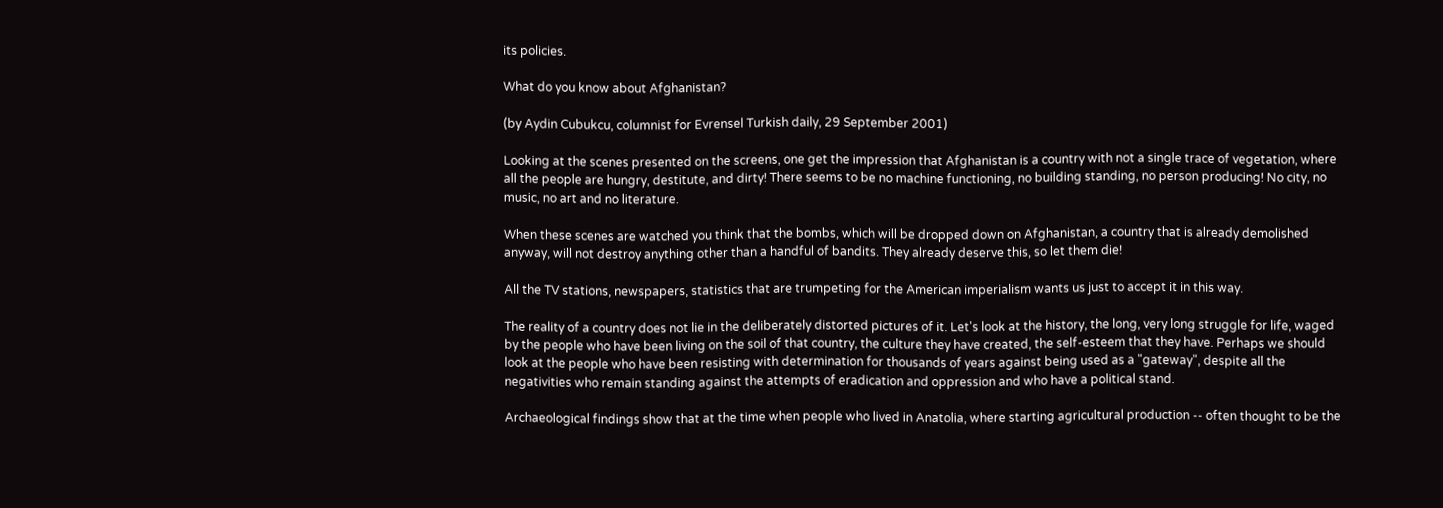its policies.

What do you know about Afghanistan?

(by Aydin Cubukcu, columnist for Evrensel Turkish daily, 29 September 2001)

Looking at the scenes presented on the screens, one get the impression that Afghanistan is a country with not a single trace of vegetation, where all the people are hungry, destitute, and dirty! There seems to be no machine functioning, no building standing, no person producing! No city, no music, no art and no literature.

When these scenes are watched you think that the bombs, which will be dropped down on Afghanistan, a country that is already demolished anyway, will not destroy anything other than a handful of bandits. They already deserve this, so let them die!

All the TV stations, newspapers, statistics that are trumpeting for the American imperialism wants us just to accept it in this way.

The reality of a country does not lie in the deliberately distorted pictures of it. Let's look at the history, the long, very long struggle for life, waged by the people who have been living on the soil of that country, the culture they have created, the self-esteem that they have. Perhaps we should look at the people who have been resisting with determination for thousands of years against being used as a "gateway", despite all the negativities who remain standing against the attempts of eradication and oppression and who have a political stand.

Archaeological findings show that at the time when people who lived in Anatolia, where starting agricultural production -- often thought to be the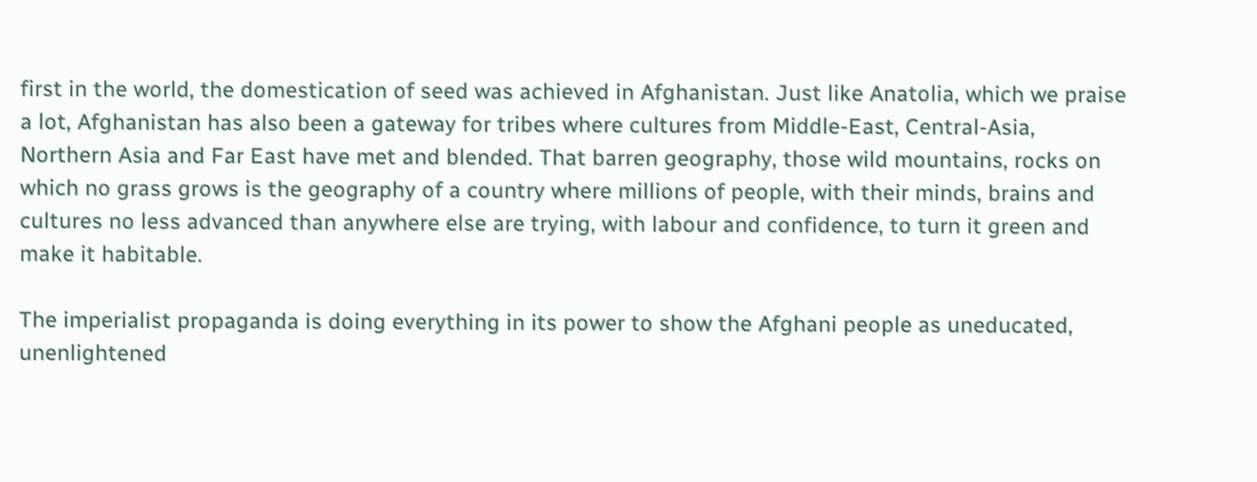first in the world, the domestication of seed was achieved in Afghanistan. Just like Anatolia, which we praise a lot, Afghanistan has also been a gateway for tribes where cultures from Middle-East, Central-Asia, Northern Asia and Far East have met and blended. That barren geography, those wild mountains, rocks on which no grass grows is the geography of a country where millions of people, with their minds, brains and cultures no less advanced than anywhere else are trying, with labour and confidence, to turn it green and make it habitable.

The imperialist propaganda is doing everything in its power to show the Afghani people as uneducated, unenlightened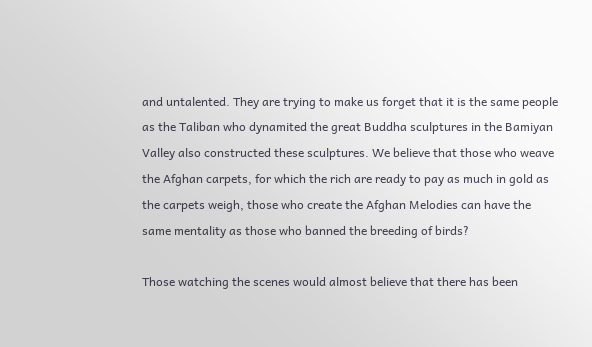and untalented. They are trying to make us forget that it is the same people as the Taliban who dynamited the great Buddha sculptures in the Bamiyan Valley also constructed these sculptures. We believe that those who weave the Afghan carpets, for which the rich are ready to pay as much in gold as the carpets weigh, those who create the Afghan Melodies can have the same mentality as those who banned the breeding of birds?

Those watching the scenes would almost believe that there has been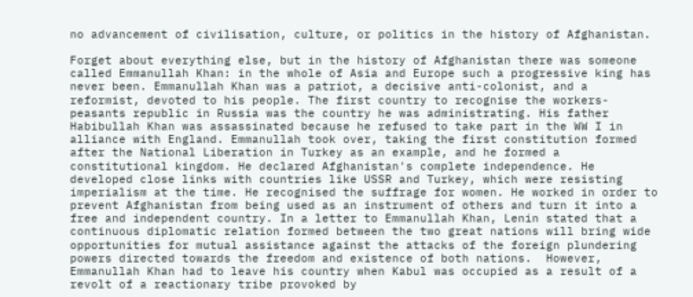no advancement of civilisation, culture, or politics in the history of Afghanistan.

Forget about everything else, but in the history of Afghanistan there was someone called Emmanullah Khan: in the whole of Asia and Europe such a progressive king has never been. Emmanullah Khan was a patriot, a decisive anti-colonist, and a reformist, devoted to his people. The first country to recognise the workers-peasants republic in Russia was the country he was administrating. His father Habibullah Khan was assassinated because he refused to take part in the WW I in alliance with England. Emmanullah took over, taking the first constitution formed after the National Liberation in Turkey as an example, and he formed a constitutional kingdom. He declared Afghanistan's complete independence. He developed close links with countries like USSR and Turkey, which were resisting imperialism at the time. He recognised the suffrage for women. He worked in order to prevent Afghanistan from being used as an instrument of others and turn it into a free and independent country. In a letter to Emmanullah Khan, Lenin stated that a continuous diplomatic relation formed between the two great nations will bring wide opportunities for mutual assistance against the attacks of the foreign plundering powers directed towards the freedom and existence of both nations.  However, Emmanullah Khan had to leave his country when Kabul was occupied as a result of a revolt of a reactionary tribe provoked by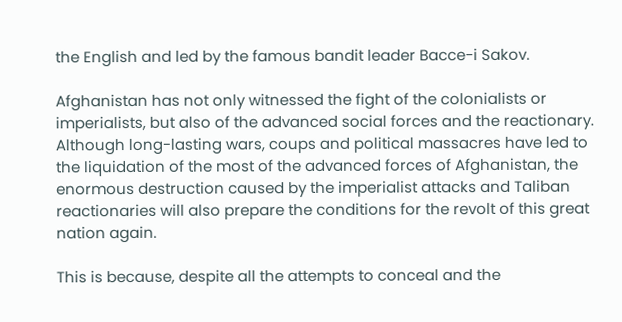the English and led by the famous bandit leader Bacce-i Sakov.

Afghanistan has not only witnessed the fight of the colonialists or imperialists, but also of the advanced social forces and the reactionary. Although long-lasting wars, coups and political massacres have led to the liquidation of the most of the advanced forces of Afghanistan, the enormous destruction caused by the imperialist attacks and Taliban reactionaries will also prepare the conditions for the revolt of this great nation again.

This is because, despite all the attempts to conceal and the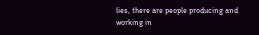lies, there are people producing and working in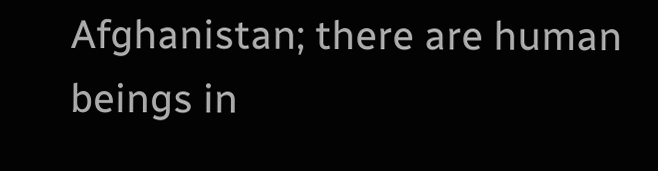Afghanistan; there are human beings in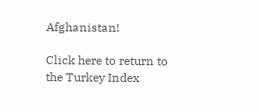Afghanistan!

Click here to return to the Turkey Index